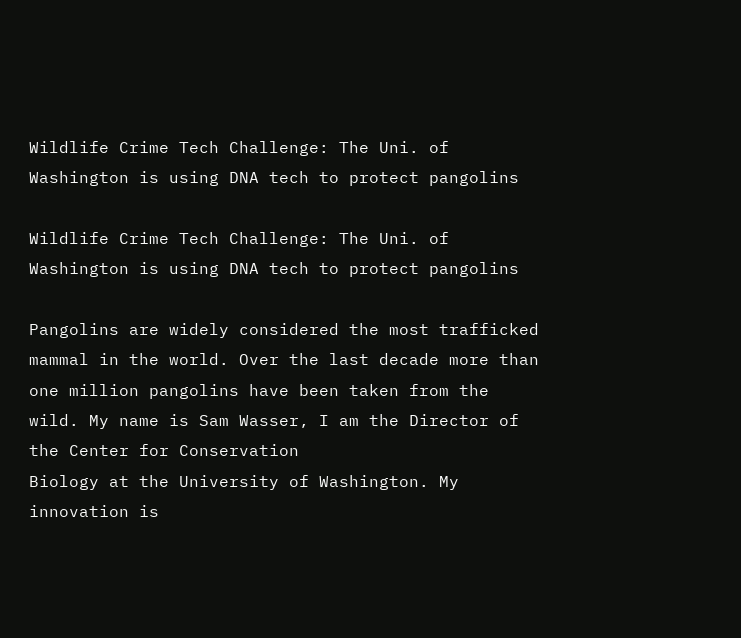Wildlife Crime Tech Challenge: The Uni. of Washington is using DNA tech to protect pangolins

Wildlife Crime Tech Challenge: The Uni. of Washington is using DNA tech to protect pangolins

Pangolins are widely considered the most trafficked mammal in the world. Over the last decade more than one million pangolins have been taken from the wild. My name is Sam Wasser, I am the Director of the Center for Conservation
Biology at the University of Washington. My innovation is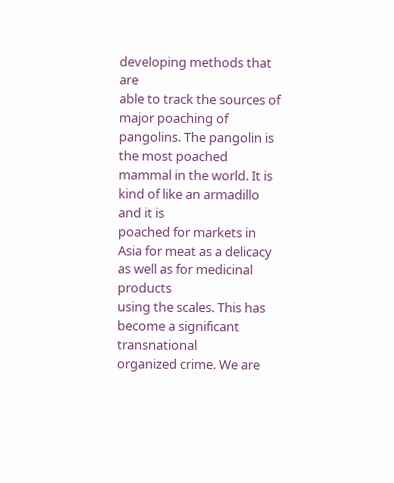developing methods that are
able to track the sources of major poaching of pangolins. The pangolin is the most poached mammal in the world. It is kind of like an armadillo and it is
poached for markets in Asia for meat as a delicacy as well as for medicinal products
using the scales. This has become a significant transnational
organized crime. We are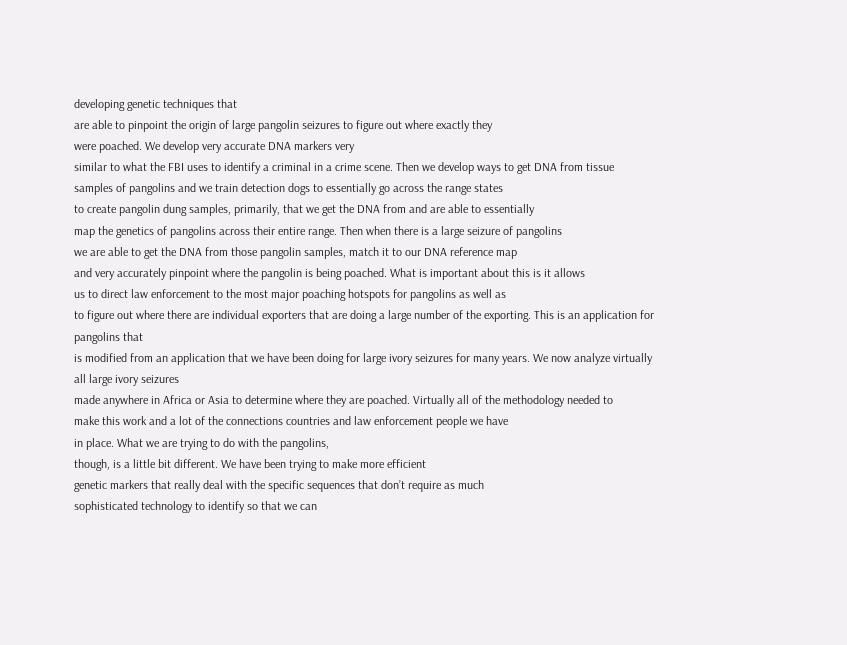developing genetic techniques that
are able to pinpoint the origin of large pangolin seizures to figure out where exactly they
were poached. We develop very accurate DNA markers very
similar to what the FBI uses to identify a criminal in a crime scene. Then we develop ways to get DNA from tissue
samples of pangolins and we train detection dogs to essentially go across the range states
to create pangolin dung samples, primarily, that we get the DNA from and are able to essentially
map the genetics of pangolins across their entire range. Then when there is a large seizure of pangolins
we are able to get the DNA from those pangolin samples, match it to our DNA reference map
and very accurately pinpoint where the pangolin is being poached. What is important about this is it allows
us to direct law enforcement to the most major poaching hotspots for pangolins as well as
to figure out where there are individual exporters that are doing a large number of the exporting. This is an application for pangolins that
is modified from an application that we have been doing for large ivory seizures for many years. We now analyze virtually all large ivory seizures
made anywhere in Africa or Asia to determine where they are poached. Virtually all of the methodology needed to
make this work and a lot of the connections countries and law enforcement people we have
in place. What we are trying to do with the pangolins,
though, is a little bit different. We have been trying to make more efficient
genetic markers that really deal with the specific sequences that don’t require as much
sophisticated technology to identify so that we can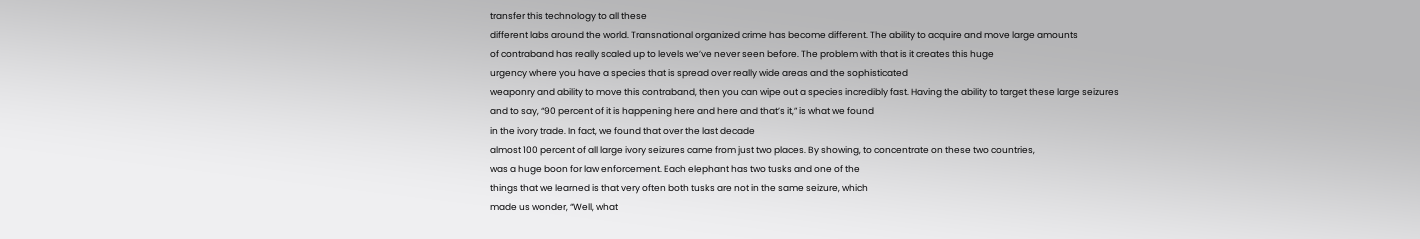transfer this technology to all these
different labs around the world. Transnational organized crime has become different. The ability to acquire and move large amounts
of contraband has really scaled up to levels we’ve never seen before. The problem with that is it creates this huge
urgency where you have a species that is spread over really wide areas and the sophisticated
weaponry and ability to move this contraband, then you can wipe out a species incredibly fast. Having the ability to target these large seizures
and to say, “90 percent of it is happening here and here and that’s it,” is what we found
in the ivory trade. In fact, we found that over the last decade
almost 100 percent of all large ivory seizures came from just two places. By showing, to concentrate on these two countries,
was a huge boon for law enforcement. Each elephant has two tusks and one of the
things that we learned is that very often both tusks are not in the same seizure, which
made us wonder, “Well, what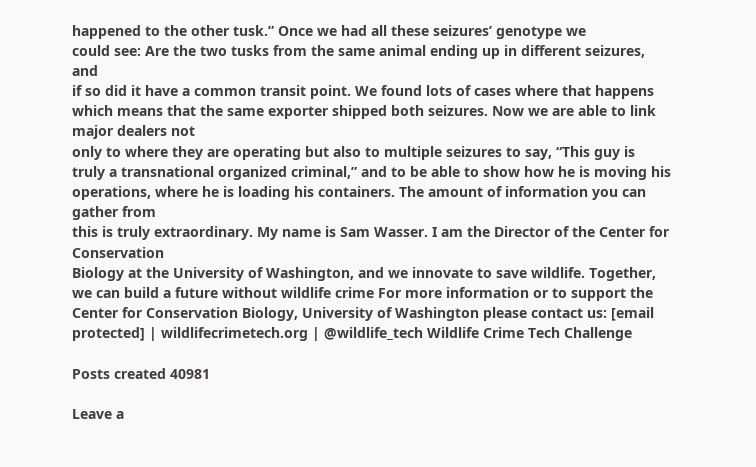happened to the other tusk.” Once we had all these seizures’ genotype we
could see: Are the two tusks from the same animal ending up in different seizures, and
if so did it have a common transit point. We found lots of cases where that happens
which means that the same exporter shipped both seizures. Now we are able to link major dealers not
only to where they are operating but also to multiple seizures to say, “This guy is
truly a transnational organized criminal,” and to be able to show how he is moving his
operations, where he is loading his containers. The amount of information you can gather from
this is truly extraordinary. My name is Sam Wasser. I am the Director of the Center for Conservation
Biology at the University of Washington, and we innovate to save wildlife. Together, we can build a future without wildlife crime For more information or to support the Center for Conservation Biology, University of Washington please contact us: [email protected] | wildlifecrimetech.org | @wildlife_tech Wildlife Crime Tech Challenge

Posts created 40981

Leave a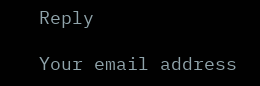Reply

Your email address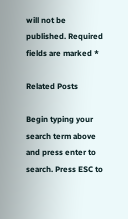will not be published. Required fields are marked *

Related Posts

Begin typing your search term above and press enter to search. Press ESC to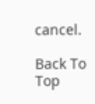cancel.

Back To Top